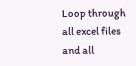Loop through all excel files and all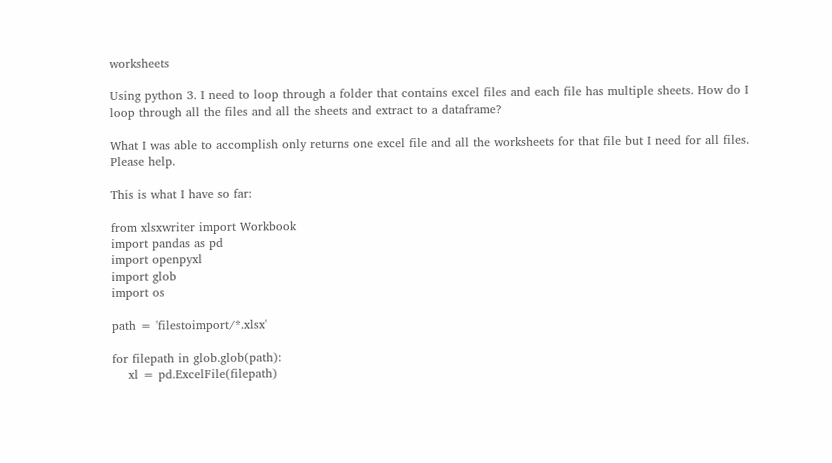worksheets

Using python 3. I need to loop through a folder that contains excel files and each file has multiple sheets. How do I loop through all the files and all the sheets and extract to a dataframe?

What I was able to accomplish only returns one excel file and all the worksheets for that file but I need for all files. Please help.

This is what I have so far:

from xlsxwriter import Workbook
import pandas as pd
import openpyxl
import glob
import os

path = 'filestoimport/*.xlsx'

for filepath in glob.glob(path):
    xl = pd.ExcelFile(filepath)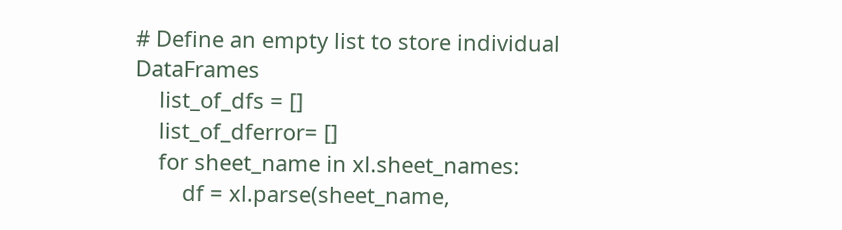# Define an empty list to store individual DataFrames
    list_of_dfs = []
    list_of_dferror= []
    for sheet_name in xl.sheet_names:
        df = xl.parse(sheet_name,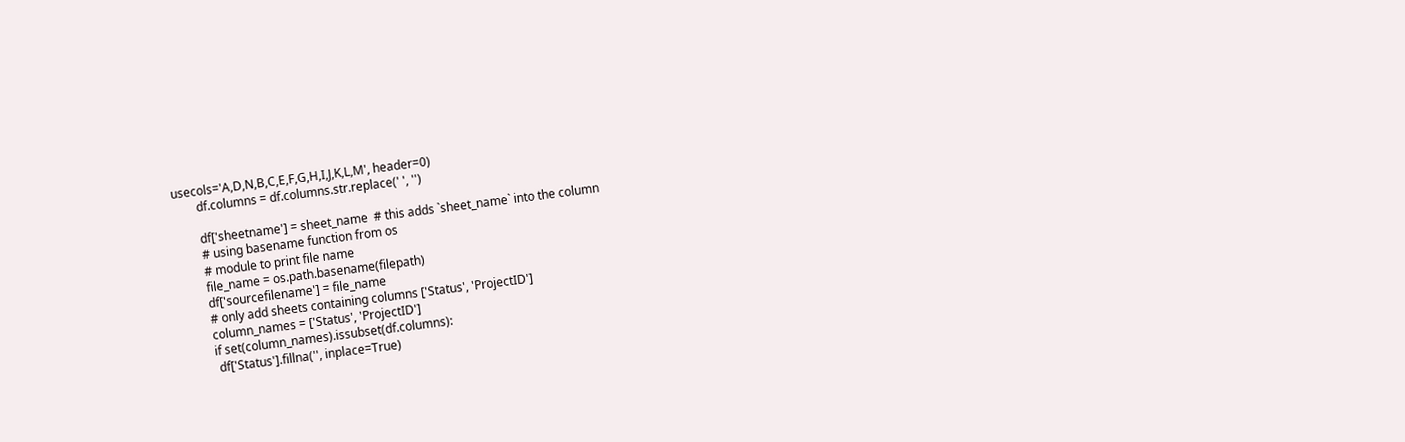usecols='A,D,N,B,C,E,F,G,H,I,J,K,L,M', header=0)
        df.columns = df.columns.str.replace(' ', '')

        df['sheetname'] = sheet_name  # this adds `sheet_name` into the column
        # using basename function from os
        # module to print file name
        file_name = os.path.basename(filepath)
        df['sourcefilename'] = file_name
        # only add sheets containing columns ['Status', 'ProjectID']
        column_names = ['Status', 'ProjectID']
        if set(column_names).issubset(df.columns):
         df['Status'].fillna('', inplace=True)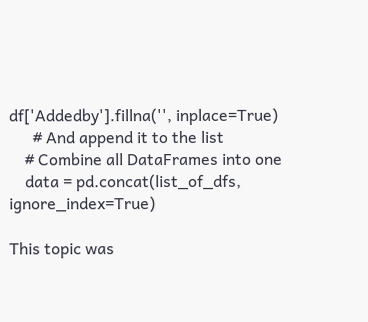df['Addedby'].fillna('', inplace=True)
      # And append it to the list
    # Combine all DataFrames into one
    data = pd.concat(list_of_dfs, ignore_index=True)

This topic was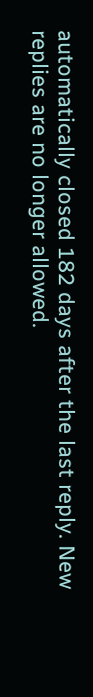automatically closed 182 days after the last reply. New replies are no longer allowed.